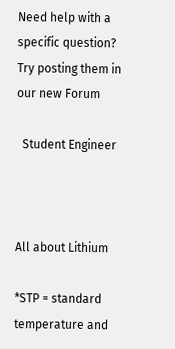Need help with a specific question? Try posting them in our new Forum

  Student Engineer



All about Lithium

*STP = standard temperature and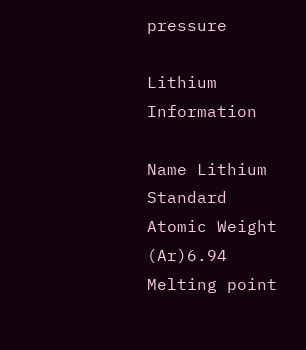pressure

Lithium Information

Name Lithium
Standard Atomic Weight (Ar)6.94
Melting point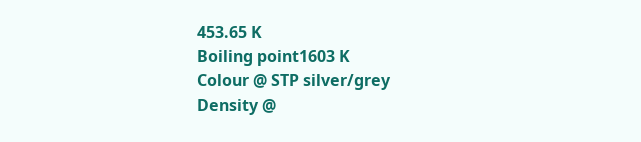453.65 K
Boiling point1603 K
Colour @ STP silver/grey
Density @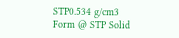STP0.534 g/cm3
Form @ STP Solid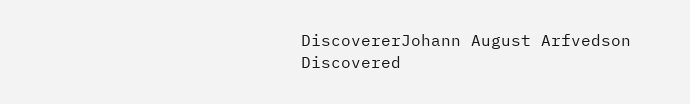DiscovererJohann August Arfvedson
Discovered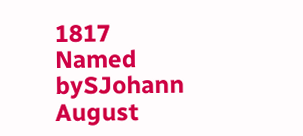1817
Named bySJohann August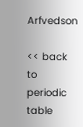Arfvedson

<< back to periodic table